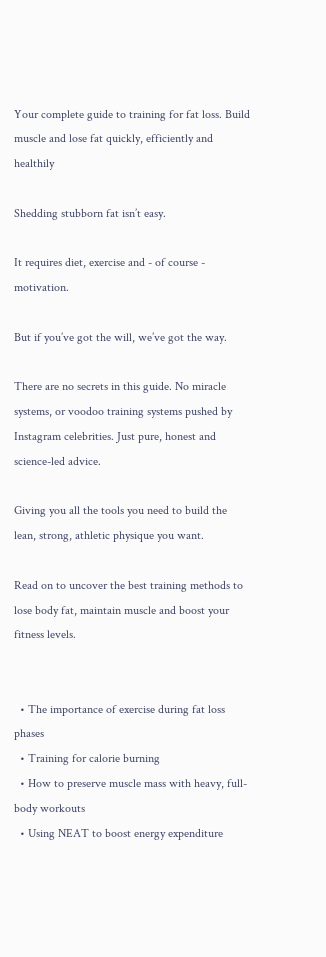Your complete guide to training for fat loss. Build muscle and lose fat quickly, efficiently and healthily

Shedding stubborn fat isn’t easy.

It requires diet, exercise and - of course - motivation.

But if you’ve got the will, we’ve got the way.

There are no secrets in this guide. No miracle systems, or voodoo training systems pushed by Instagram celebrities. Just pure, honest and science-led advice.

Giving you all the tools you need to build the lean, strong, athletic physique you want.

Read on to uncover the best training methods to lose body fat, maintain muscle and boost your fitness levels.


  • The importance of exercise during fat loss phases
  • Training for calorie burning
  • How to preserve muscle mass with heavy, full-body workouts
  • Using NEAT to boost energy expenditure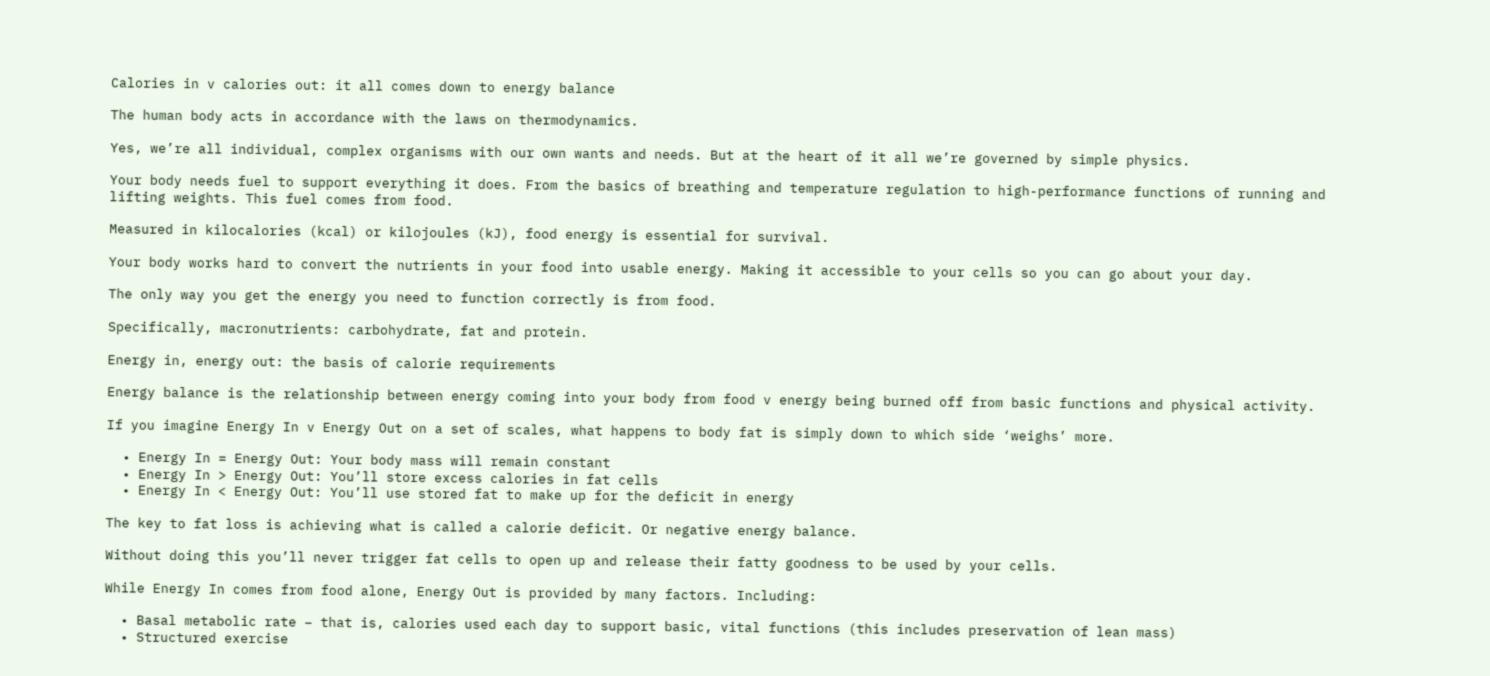Calories in v calories out: it all comes down to energy balance

The human body acts in accordance with the laws on thermodynamics.

Yes, we’re all individual, complex organisms with our own wants and needs. But at the heart of it all we’re governed by simple physics.

Your body needs fuel to support everything it does. From the basics of breathing and temperature regulation to high-performance functions of running and lifting weights. This fuel comes from food.

Measured in kilocalories (kcal) or kilojoules (kJ), food energy is essential for survival.

Your body works hard to convert the nutrients in your food into usable energy. Making it accessible to your cells so you can go about your day.

The only way you get the energy you need to function correctly is from food.

Specifically, macronutrients: carbohydrate, fat and protein.

Energy in, energy out: the basis of calorie requirements

Energy balance is the relationship between energy coming into your body from food v energy being burned off from basic functions and physical activity.

If you imagine Energy In v Energy Out on a set of scales, what happens to body fat is simply down to which side ‘weighs’ more.

  • Energy In = Energy Out: Your body mass will remain constant
  • Energy In > Energy Out: You’ll store excess calories in fat cells
  • Energy In < Energy Out: You’ll use stored fat to make up for the deficit in energy

The key to fat loss is achieving what is called a calorie deficit. Or negative energy balance.

Without doing this you’ll never trigger fat cells to open up and release their fatty goodness to be used by your cells.

While Energy In comes from food alone, Energy Out is provided by many factors. Including:

  • Basal metabolic rate – that is, calories used each day to support basic, vital functions (this includes preservation of lean mass)
  • Structured exercise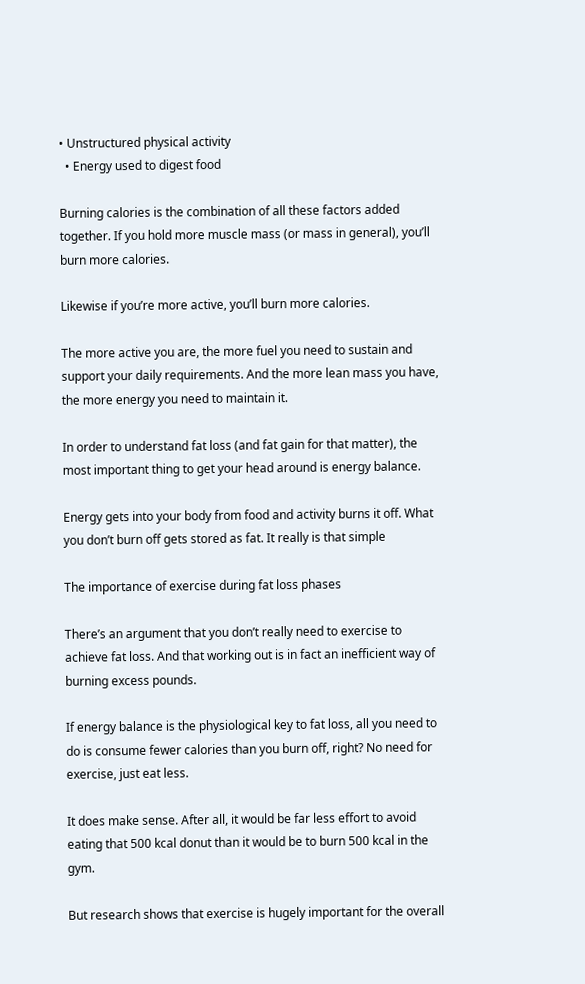• Unstructured physical activity
  • Energy used to digest food

Burning calories is the combination of all these factors added together. If you hold more muscle mass (or mass in general), you’ll burn more calories.

Likewise if you’re more active, you’ll burn more calories.

The more active you are, the more fuel you need to sustain and support your daily requirements. And the more lean mass you have, the more energy you need to maintain it.

In order to understand fat loss (and fat gain for that matter), the most important thing to get your head around is energy balance.

Energy gets into your body from food and activity burns it off. What you don’t burn off gets stored as fat. It really is that simple

The importance of exercise during fat loss phases

There’s an argument that you don’t really need to exercise to achieve fat loss. And that working out is in fact an inefficient way of burning excess pounds.

If energy balance is the physiological key to fat loss, all you need to do is consume fewer calories than you burn off, right? No need for exercise, just eat less.

It does make sense. After all, it would be far less effort to avoid eating that 500 kcal donut than it would be to burn 500 kcal in the gym.

But research shows that exercise is hugely important for the overall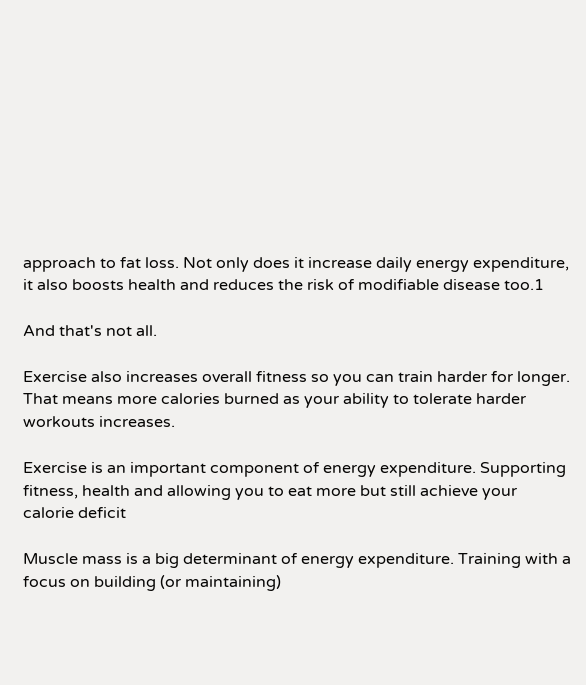approach to fat loss. Not only does it increase daily energy expenditure, it also boosts health and reduces the risk of modifiable disease too.1

And that's not all.

Exercise also increases overall fitness so you can train harder for longer. That means more calories burned as your ability to tolerate harder workouts increases.

Exercise is an important component of energy expenditure. Supporting fitness, health and allowing you to eat more but still achieve your calorie deficit

Muscle mass is a big determinant of energy expenditure. Training with a focus on building (or maintaining)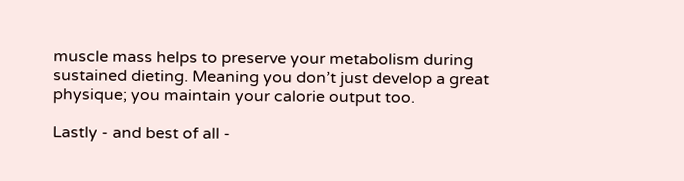muscle mass helps to preserve your metabolism during sustained dieting. Meaning you don’t just develop a great physique; you maintain your calorie output too.

Lastly - and best of all -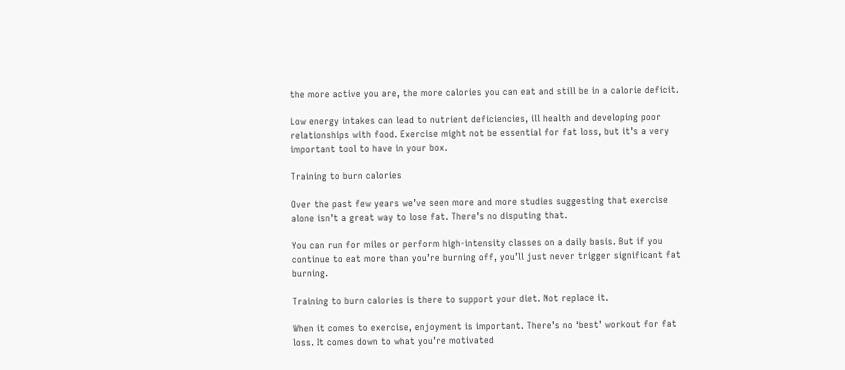the more active you are, the more calories you can eat and still be in a calorie deficit.

Low energy intakes can lead to nutrient deficiencies, ill health and developing poor relationships with food. Exercise might not be essential for fat loss, but it’s a very important tool to have in your box.

Training to burn calories

Over the past few years we’ve seen more and more studies suggesting that exercise alone isn’t a great way to lose fat. There’s no disputing that.

You can run for miles or perform high-intensity classes on a daily basis. But if you continue to eat more than you’re burning off, you’ll just never trigger significant fat burning.

Training to burn calories is there to support your diet. Not replace it.

When it comes to exercise, enjoyment is important. There’s no ‘best’ workout for fat loss. It comes down to what you’re motivated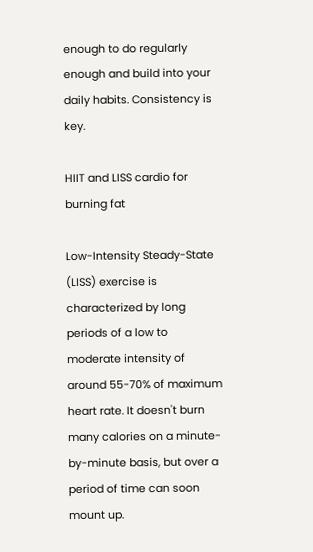enough to do regularly enough and build into your daily habits. Consistency is key.

HIIT and LISS cardio for burning fat

Low-Intensity Steady-State (LISS) exercise is characterized by long periods of a low to moderate intensity of around 55-70% of maximum heart rate. It doesn't burn many calories on a minute-by-minute basis, but over a period of time can soon mount up.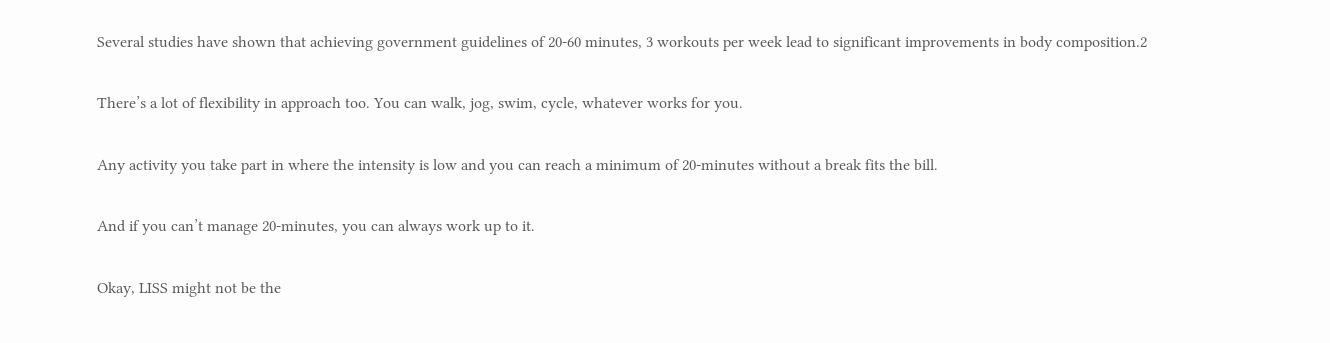Several studies have shown that achieving government guidelines of 20-60 minutes, 3 workouts per week lead to significant improvements in body composition.2

There’s a lot of flexibility in approach too. You can walk, jog, swim, cycle, whatever works for you.

Any activity you take part in where the intensity is low and you can reach a minimum of 20-minutes without a break fits the bill.

And if you can’t manage 20-minutes, you can always work up to it.

Okay, LISS might not be the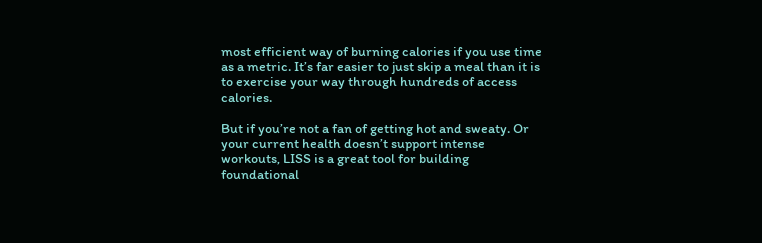most efficient way of burning calories if you use time as a metric. It’s far easier to just skip a meal than it is to exercise your way through hundreds of access calories.

But if you’re not a fan of getting hot and sweaty. Or your current health doesn’t support intense workouts, LISS is a great tool for building foundational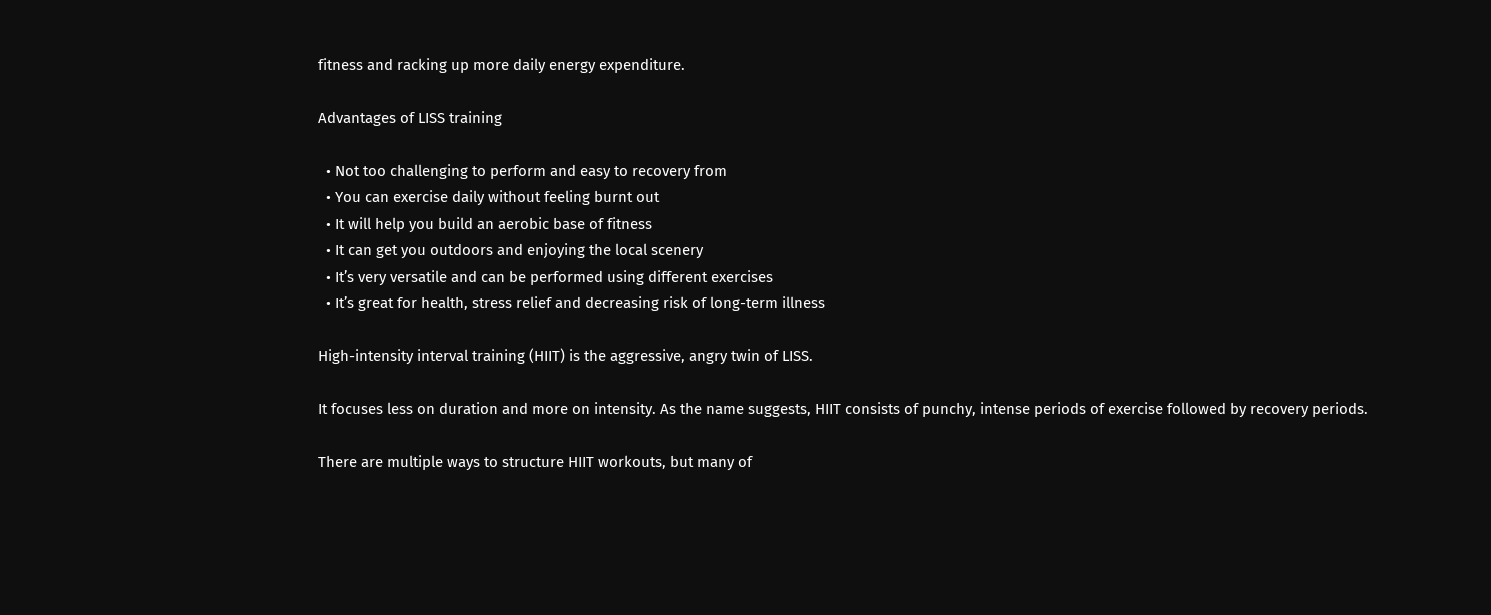fitness and racking up more daily energy expenditure.

Advantages of LISS training

  • Not too challenging to perform and easy to recovery from
  • You can exercise daily without feeling burnt out
  • It will help you build an aerobic base of fitness
  • It can get you outdoors and enjoying the local scenery
  • It’s very versatile and can be performed using different exercises
  • It’s great for health, stress relief and decreasing risk of long-term illness

High-intensity interval training (HIIT) is the aggressive, angry twin of LISS.

It focuses less on duration and more on intensity. As the name suggests, HIIT consists of punchy, intense periods of exercise followed by recovery periods.

There are multiple ways to structure HIIT workouts, but many of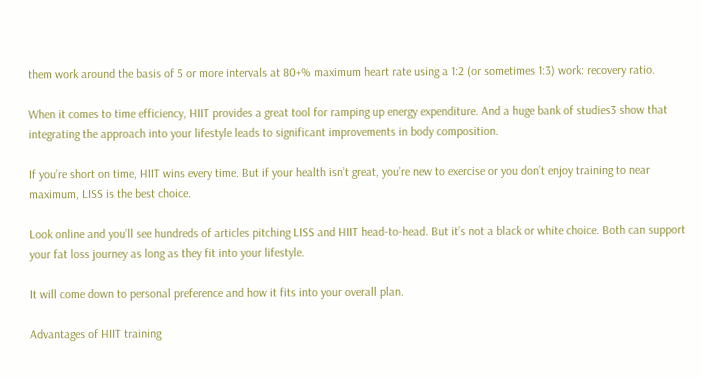them work around the basis of 5 or more intervals at 80+% maximum heart rate using a 1:2 (or sometimes 1:3) work: recovery ratio.

When it comes to time efficiency, HIIT provides a great tool for ramping up energy expenditure. And a huge bank of studies3 show that integrating the approach into your lifestyle leads to significant improvements in body composition.

If you’re short on time, HIIT wins every time. But if your health isn’t great, you’re new to exercise or you don’t enjoy training to near maximum, LISS is the best choice.

Look online and you’ll see hundreds of articles pitching LISS and HIIT head-to-head. But it’s not a black or white choice. Both can support your fat loss journey as long as they fit into your lifestyle.

It will come down to personal preference and how it fits into your overall plan.

Advantages of HIIT training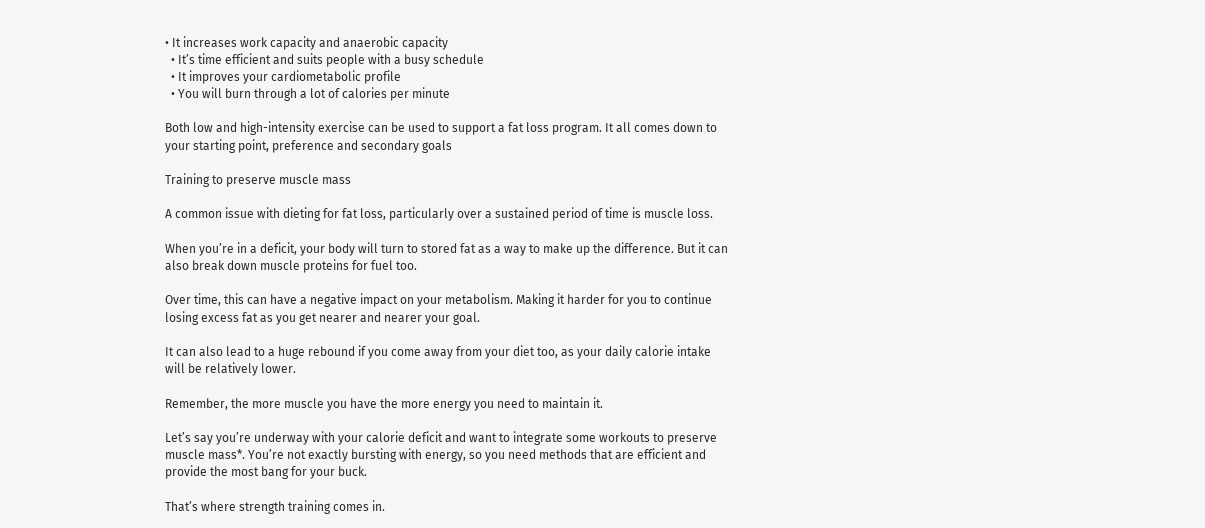• It increases work capacity and anaerobic capacity
  • It’s time efficient and suits people with a busy schedule
  • It improves your cardiometabolic profile
  • You will burn through a lot of calories per minute

Both low and high-intensity exercise can be used to support a fat loss program. It all comes down to your starting point, preference and secondary goals

Training to preserve muscle mass

A common issue with dieting for fat loss, particularly over a sustained period of time is muscle loss.

When you’re in a deficit, your body will turn to stored fat as a way to make up the difference. But it can also break down muscle proteins for fuel too.

Over time, this can have a negative impact on your metabolism. Making it harder for you to continue losing excess fat as you get nearer and nearer your goal.

It can also lead to a huge rebound if you come away from your diet too, as your daily calorie intake will be relatively lower.

Remember, the more muscle you have the more energy you need to maintain it.

Let’s say you’re underway with your calorie deficit and want to integrate some workouts to preserve muscle mass*. You’re not exactly bursting with energy, so you need methods that are efficient and provide the most bang for your buck.

That’s where strength training comes in.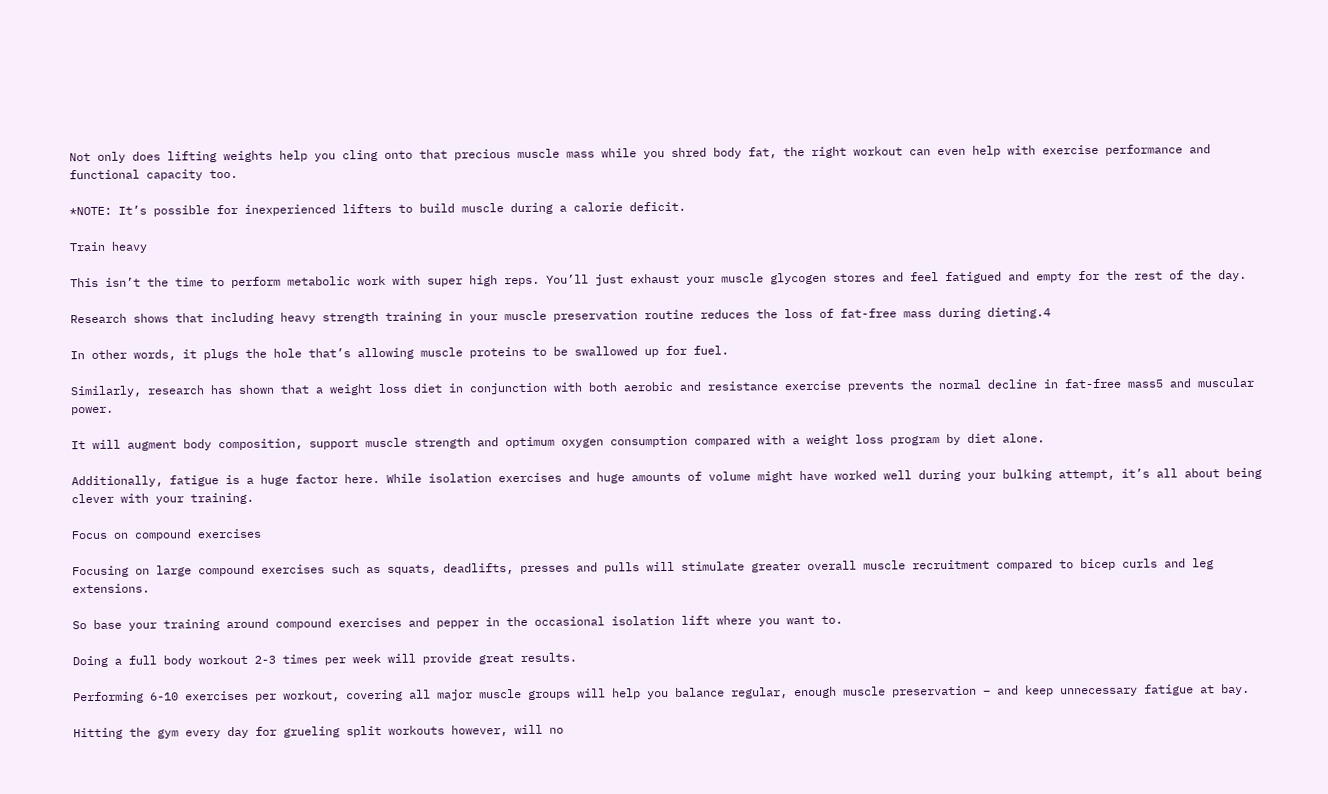Not only does lifting weights help you cling onto that precious muscle mass while you shred body fat, the right workout can even help with exercise performance and functional capacity too.

*NOTE: It’s possible for inexperienced lifters to build muscle during a calorie deficit.

Train heavy

This isn’t the time to perform metabolic work with super high reps. You’ll just exhaust your muscle glycogen stores and feel fatigued and empty for the rest of the day.

Research shows that including heavy strength training in your muscle preservation routine reduces the loss of fat-free mass during dieting.4

In other words, it plugs the hole that’s allowing muscle proteins to be swallowed up for fuel.

Similarly, research has shown that a weight loss diet in conjunction with both aerobic and resistance exercise prevents the normal decline in fat-free mass5 and muscular power.

It will augment body composition, support muscle strength and optimum oxygen consumption compared with a weight loss program by diet alone.

Additionally, fatigue is a huge factor here. While isolation exercises and huge amounts of volume might have worked well during your bulking attempt, it’s all about being clever with your training.

Focus on compound exercises

Focusing on large compound exercises such as squats, deadlifts, presses and pulls will stimulate greater overall muscle recruitment compared to bicep curls and leg extensions.

So base your training around compound exercises and pepper in the occasional isolation lift where you want to.

Doing a full body workout 2-3 times per week will provide great results.

Performing 6-10 exercises per workout, covering all major muscle groups will help you balance regular, enough muscle preservation – and keep unnecessary fatigue at bay.

Hitting the gym every day for grueling split workouts however, will no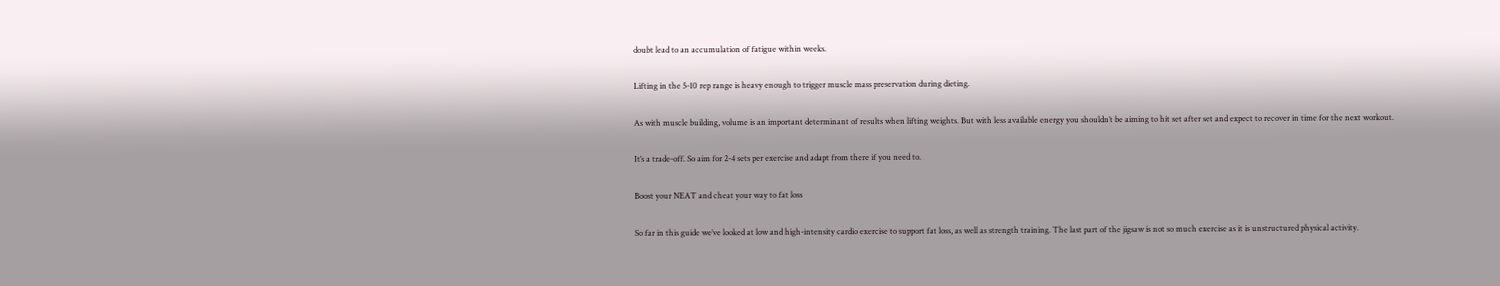doubt lead to an accumulation of fatigue within weeks.

Lifting in the 5-10 rep range is heavy enough to trigger muscle mass preservation during dieting.

As with muscle building, volume is an important determinant of results when lifting weights. But with less available energy you shouldn’t be aiming to hit set after set and expect to recover in time for the next workout.

It’s a trade-off. So aim for 2-4 sets per exercise and adapt from there if you need to.

Boost your NEAT and cheat your way to fat loss

So far in this guide we’ve looked at low and high-intensity cardio exercise to support fat loss, as well as strength training. The last part of the jigsaw is not so much exercise as it is unstructured physical activity.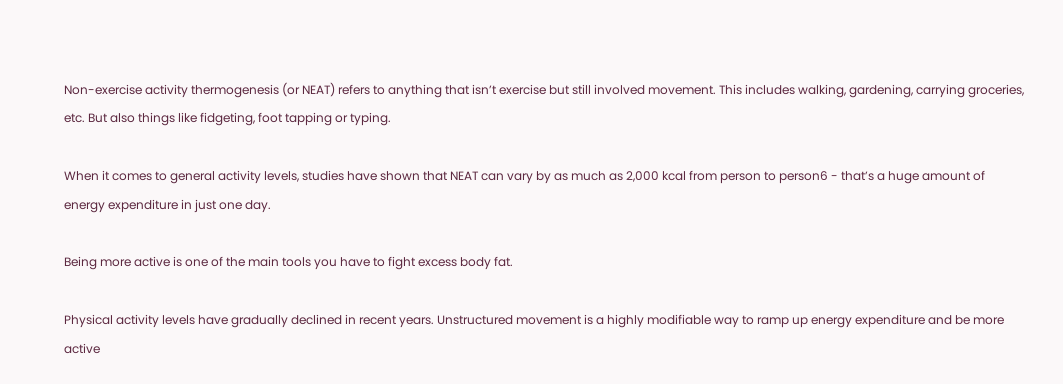Non-exercise activity thermogenesis (or NEAT) refers to anything that isn’t exercise but still involved movement. This includes walking, gardening, carrying groceries, etc. But also things like fidgeting, foot tapping or typing.

When it comes to general activity levels, studies have shown that NEAT can vary by as much as 2,000 kcal from person to person6 - that’s a huge amount of energy expenditure in just one day.

Being more active is one of the main tools you have to fight excess body fat.

Physical activity levels have gradually declined in recent years. Unstructured movement is a highly modifiable way to ramp up energy expenditure and be more active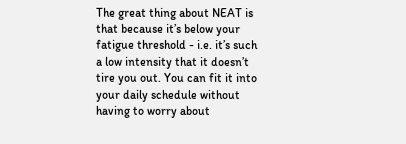The great thing about NEAT is that because it’s below your fatigue threshold - i.e. it’s such a low intensity that it doesn’t tire you out. You can fit it into your daily schedule without having to worry about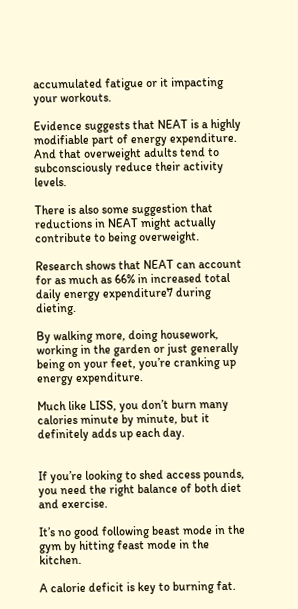accumulated fatigue or it impacting your workouts.

Evidence suggests that NEAT is a highly modifiable part of energy expenditure. And that overweight adults tend to subconsciously reduce their activity levels.

There is also some suggestion that reductions in NEAT might actually contribute to being overweight.

Research shows that NEAT can account for as much as 66% in increased total daily energy expenditure7 during dieting.

By walking more, doing housework, working in the garden or just generally being on your feet, you’re cranking up energy expenditure.

Much like LISS, you don’t burn many calories minute by minute, but it definitely adds up each day.


If you’re looking to shed access pounds, you need the right balance of both diet and exercise.

It’s no good following beast mode in the gym by hitting feast mode in the kitchen.

A calorie deficit is key to burning fat.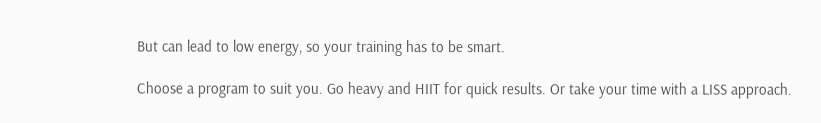But can lead to low energy, so your training has to be smart.

Choose a program to suit you. Go heavy and HIIT for quick results. Or take your time with a LISS approach.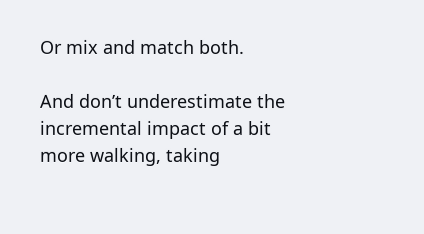Or mix and match both.

And don’t underestimate the incremental impact of a bit more walking, taking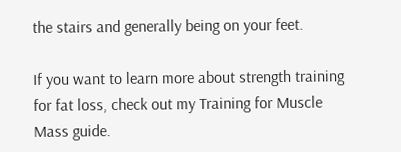the stairs and generally being on your feet.

If you want to learn more about strength training for fat loss, check out my Training for Muscle Mass guide.